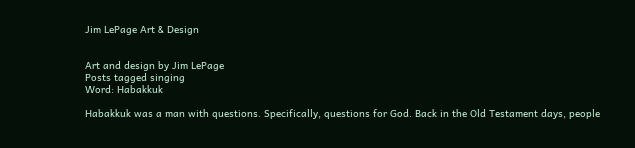Jim LePage Art & Design


Art and design by Jim LePage
Posts tagged singing
Word: Habakkuk

Habakkuk was a man with questions. Specifically, questions for God. Back in the Old Testament days, people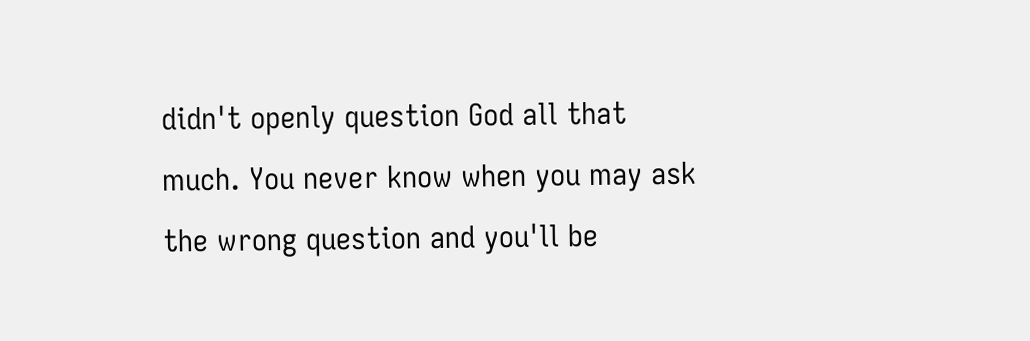didn't openly question God all that much. You never know when you may ask the wrong question and you'll be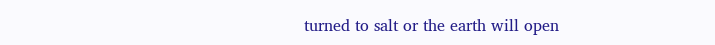turned to salt or the earth will open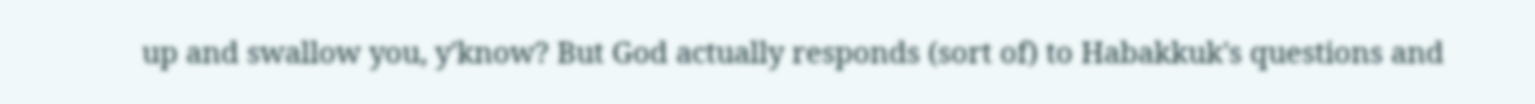up and swallow you, y'know? But God actually responds (sort of) to Habakkuk's questions and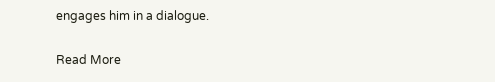engages him in a dialogue.

Read More